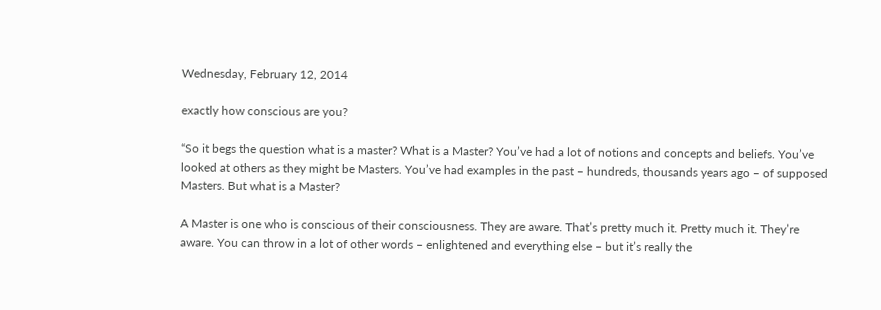Wednesday, February 12, 2014

exactly how conscious are you?

“So it begs the question what is a master? What is a Master? You’ve had a lot of notions and concepts and beliefs. You’ve looked at others as they might be Masters. You’ve had examples in the past – hundreds, thousands years ago – of supposed Masters. But what is a Master?

A Master is one who is conscious of their consciousness. They are aware. That’s pretty much it. Pretty much it. They’re aware. You can throw in a lot of other words – enlightened and everything else – but it’s really the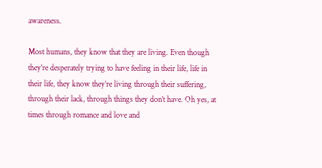awareness.

Most humans, they know that they are living. Even though they’re desperately trying to have feeling in their life, life in their life, they know they’re living through their suffering, through their lack, through things they don’t have. Oh yes, at times through romance and love and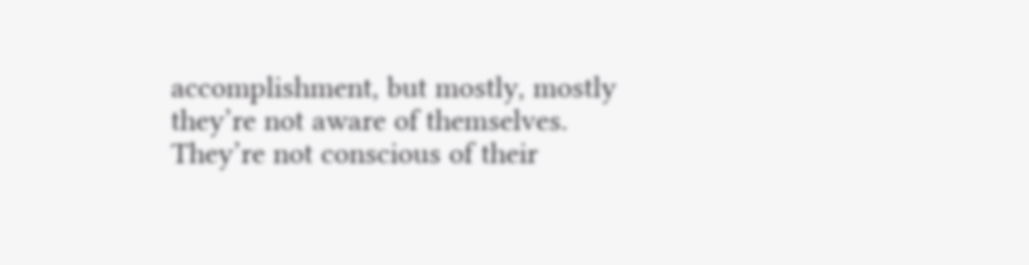accomplishment, but mostly, mostly they’re not aware of themselves. They’re not conscious of their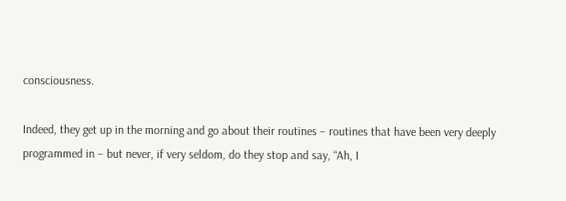consciousness.

Indeed, they get up in the morning and go about their routines – routines that have been very deeply programmed in – but never, if very seldom, do they stop and say, “Ah, I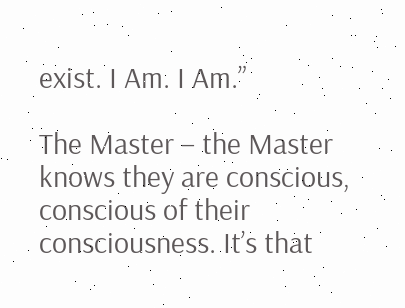exist. I Am. I Am.”

The Master – the Master knows they are conscious, conscious of their consciousness. It’s that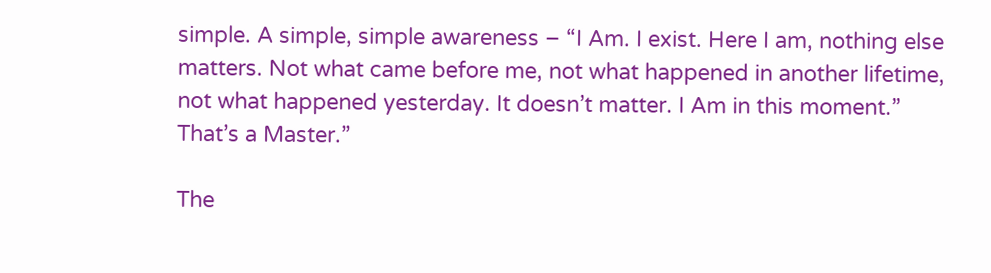simple. A simple, simple awareness – “I Am. I exist. Here I am, nothing else matters. Not what came before me, not what happened in another lifetime, not what happened yesterday. It doesn’t matter. I Am in this moment.” That’s a Master.”

The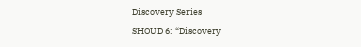Discovery Series
SHOUD 6: “Discovery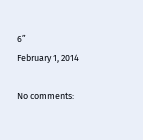6”
February 1, 2014

No comments: